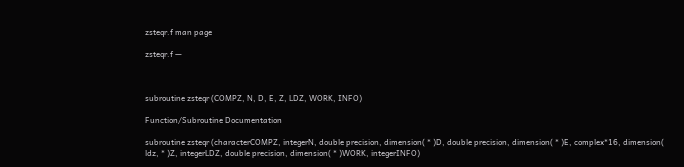zsteqr.f man page

zsteqr.f —



subroutine zsteqr (COMPZ, N, D, E, Z, LDZ, WORK, INFO)

Function/Subroutine Documentation

subroutine zsteqr (characterCOMPZ, integerN, double precision, dimension( * )D, double precision, dimension( * )E, complex*16, dimension( ldz, * )Z, integerLDZ, double precision, dimension( * )WORK, integerINFO)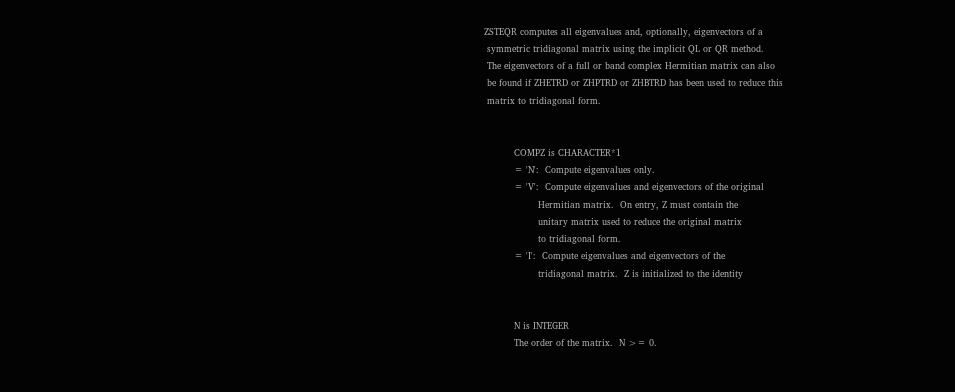ZSTEQR computes all eigenvalues and, optionally, eigenvectors of a
 symmetric tridiagonal matrix using the implicit QL or QR method.
 The eigenvectors of a full or band complex Hermitian matrix can also
 be found if ZHETRD or ZHPTRD or ZHBTRD has been used to reduce this
 matrix to tridiagonal form.


          COMPZ is CHARACTER*1
          = 'N':  Compute eigenvalues only.
          = 'V':  Compute eigenvalues and eigenvectors of the original
                  Hermitian matrix.  On entry, Z must contain the
                  unitary matrix used to reduce the original matrix
                  to tridiagonal form.
          = 'I':  Compute eigenvalues and eigenvectors of the
                  tridiagonal matrix.  Z is initialized to the identity


          N is INTEGER
          The order of the matrix.  N >= 0.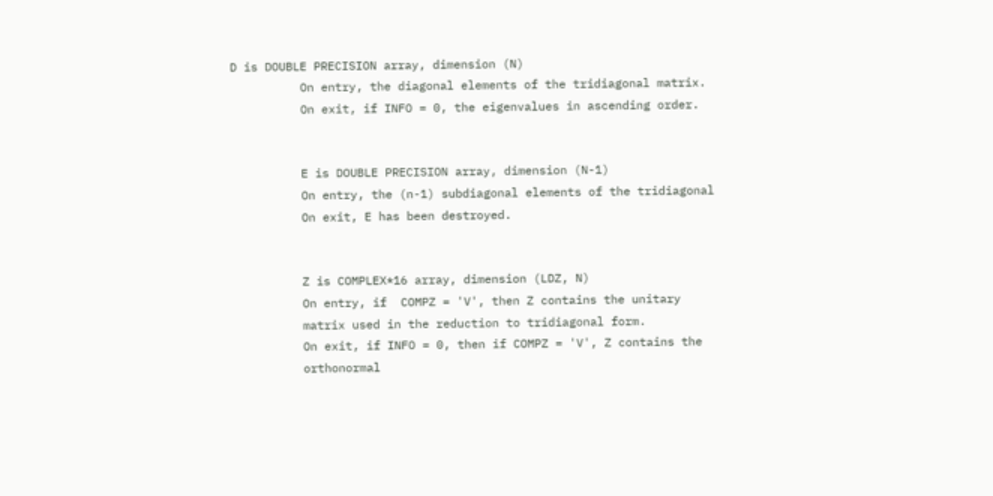D is DOUBLE PRECISION array, dimension (N)
          On entry, the diagonal elements of the tridiagonal matrix.
          On exit, if INFO = 0, the eigenvalues in ascending order.


          E is DOUBLE PRECISION array, dimension (N-1)
          On entry, the (n-1) subdiagonal elements of the tridiagonal
          On exit, E has been destroyed.


          Z is COMPLEX*16 array, dimension (LDZ, N)
          On entry, if  COMPZ = 'V', then Z contains the unitary
          matrix used in the reduction to tridiagonal form.
          On exit, if INFO = 0, then if COMPZ = 'V', Z contains the
          orthonormal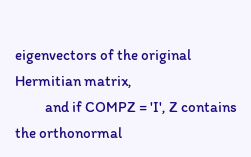eigenvectors of the original Hermitian matrix,
          and if COMPZ = 'I', Z contains the orthonormal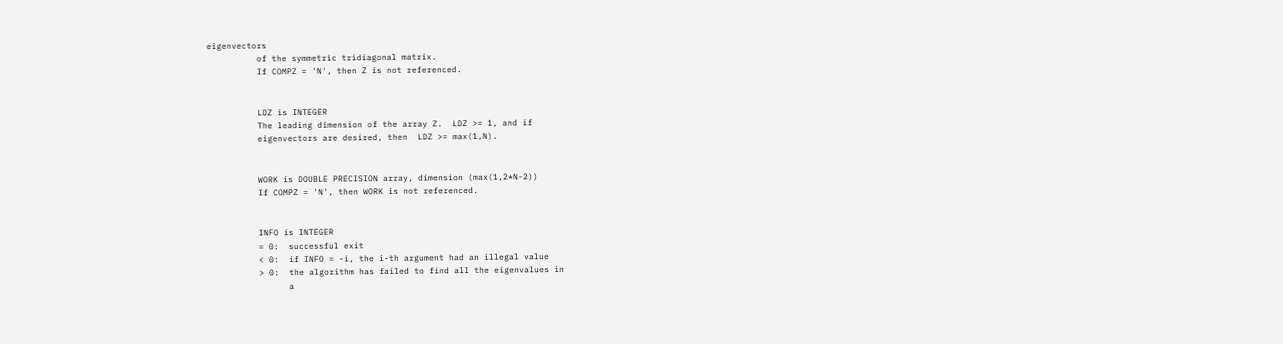eigenvectors
          of the symmetric tridiagonal matrix.
          If COMPZ = 'N', then Z is not referenced.


          LDZ is INTEGER
          The leading dimension of the array Z.  LDZ >= 1, and if
          eigenvectors are desired, then  LDZ >= max(1,N).


          WORK is DOUBLE PRECISION array, dimension (max(1,2*N-2))
          If COMPZ = 'N', then WORK is not referenced.


          INFO is INTEGER
          = 0:  successful exit
          < 0:  if INFO = -i, the i-th argument had an illegal value
          > 0:  the algorithm has failed to find all the eigenvalues in
                a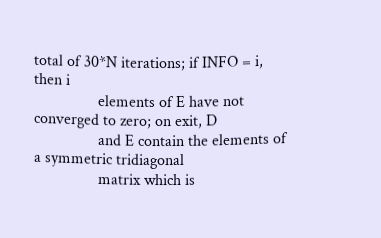total of 30*N iterations; if INFO = i, then i
                elements of E have not converged to zero; on exit, D
                and E contain the elements of a symmetric tridiagonal
                matrix which is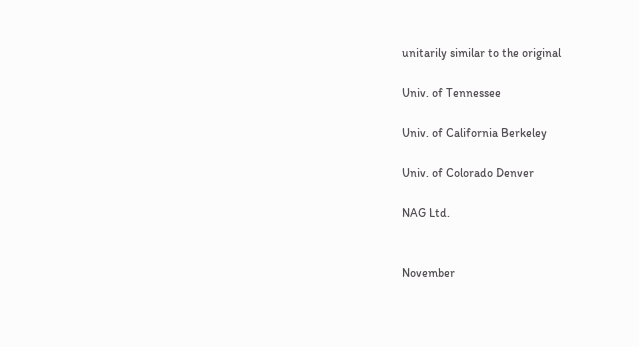unitarily similar to the original

Univ. of Tennessee

Univ. of California Berkeley

Univ. of Colorado Denver

NAG Ltd.


November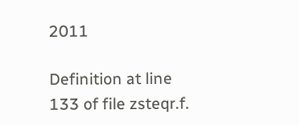2011

Definition at line 133 of file zsteqr.f.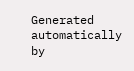Generated automatically by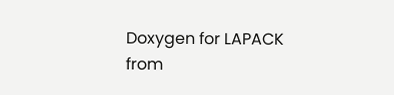Doxygen for LAPACK from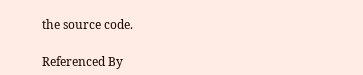the source code.

Referenced By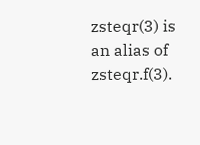zsteqr(3) is an alias of zsteqr.f(3).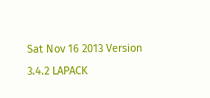Sat Nov 16 2013 Version 3.4.2 LAPACK